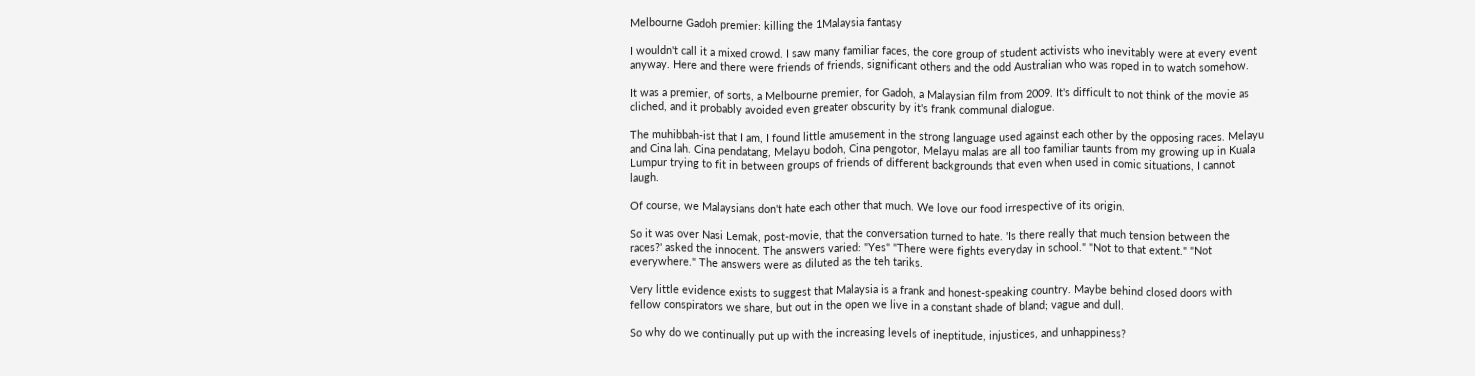Melbourne Gadoh premier: killing the 1Malaysia fantasy

I wouldn't call it a mixed crowd. I saw many familiar faces, the core group of student activists who inevitably were at every event anyway. Here and there were friends of friends, significant others and the odd Australian who was roped in to watch somehow.

It was a premier, of sorts, a Melbourne premier, for Gadoh, a Malaysian film from 2009. It's difficult to not think of the movie as cliched, and it probably avoided even greater obscurity by it's frank communal dialogue.

The muhibbah-ist that I am, I found little amusement in the strong language used against each other by the opposing races. Melayu and Cina lah. Cina pendatang, Melayu bodoh, Cina pengotor, Melayu malas are all too familiar taunts from my growing up in Kuala Lumpur trying to fit in between groups of friends of different backgrounds that even when used in comic situations, I cannot laugh.

Of course, we Malaysians don't hate each other that much. We love our food irrespective of its origin.

So it was over Nasi Lemak, post-movie, that the conversation turned to hate. 'Is there really that much tension between the races?' asked the innocent. The answers varied: "Yes" "There were fights everyday in school." "Not to that extent." "Not everywhere." The answers were as diluted as the teh tariks.

Very little evidence exists to suggest that Malaysia is a frank and honest-speaking country. Maybe behind closed doors with fellow conspirators we share, but out in the open we live in a constant shade of bland; vague and dull.

So why do we continually put up with the increasing levels of ineptitude, injustices, and unhappiness?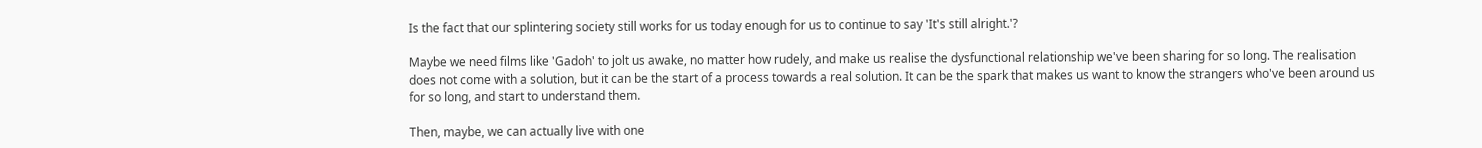Is the fact that our splintering society still works for us today enough for us to continue to say 'It's still alright.'?

Maybe we need films like 'Gadoh' to jolt us awake, no matter how rudely, and make us realise the dysfunctional relationship we've been sharing for so long. The realisation does not come with a solution, but it can be the start of a process towards a real solution. It can be the spark that makes us want to know the strangers who've been around us for so long, and start to understand them.

Then, maybe, we can actually live with one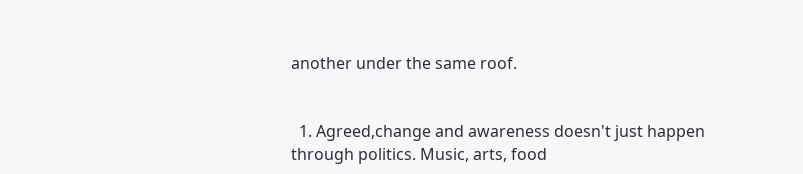another under the same roof.


  1. Agreed,change and awareness doesn't just happen through politics. Music, arts, food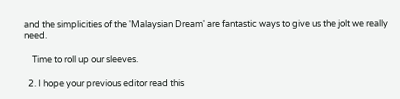and the simplicities of the 'Malaysian Dream' are fantastic ways to give us the jolt we really need.

    Time to roll up our sleeves.

  2. I hope your previous editor read this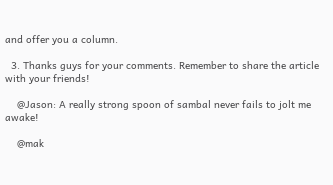and offer you a column.

  3. Thanks guys for your comments. Remember to share the article with your friends!

    @Jason: A really strong spoon of sambal never fails to jolt me awake!

    @mak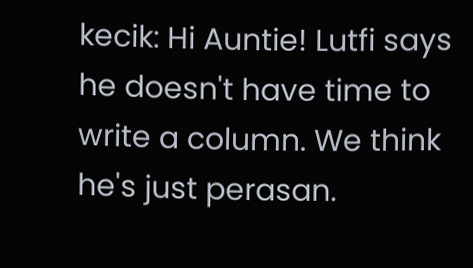kecik: Hi Auntie! Lutfi says he doesn't have time to write a column. We think he's just perasan.